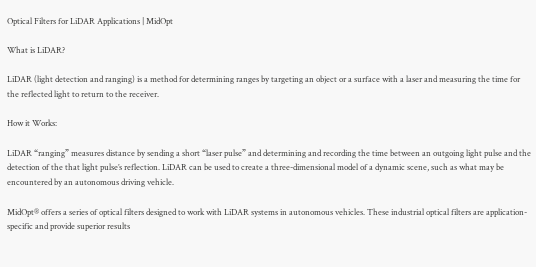Optical Filters for LiDAR Applications | MidOpt

What is LiDAR?

LiDAR (light detection and ranging) is a method for determining ranges by targeting an object or a surface with a laser and measuring the time for the reflected light to return to the receiver.

How it Works:

LiDAR “ranging” measures distance by sending a short “laser pulse” and determining and recording the time between an outgoing light pulse and the detection of the that light pulse’s reflection. LiDAR can be used to create a three-dimensional model of a dynamic scene, such as what may be encountered by an autonomous driving vehicle.

MidOpt® offers a series of optical filters designed to work with LiDAR systems in autonomous vehicles. These industrial optical filters are application-specific and provide superior results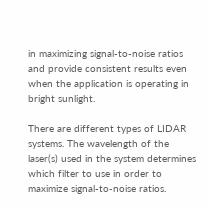in maximizing signal-to-noise ratios and provide consistent results even when the application is operating in bright sunlight.

There are different types of LIDAR systems. The wavelength of the laser(s) used in the system determines which filter to use in order to maximize signal-to-noise ratios.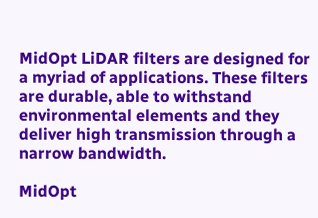MidOpt LiDAR filters are designed for a myriad of applications. These filters are durable, able to withstand environmental elements and they deliver high transmission through a narrow bandwidth.

MidOpt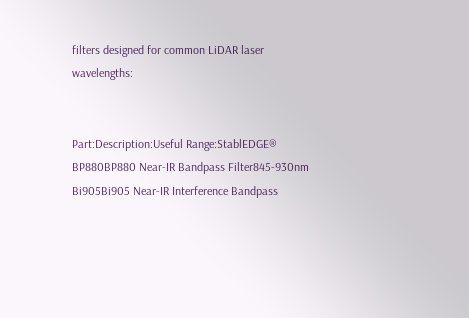filters designed for common LiDAR laser wavelengths:


Part:Description:Useful Range:StablEDGE®
BP880BP880 Near-IR Bandpass Filter845-930nm
Bi905Bi905 Near-IR Interference Bandpass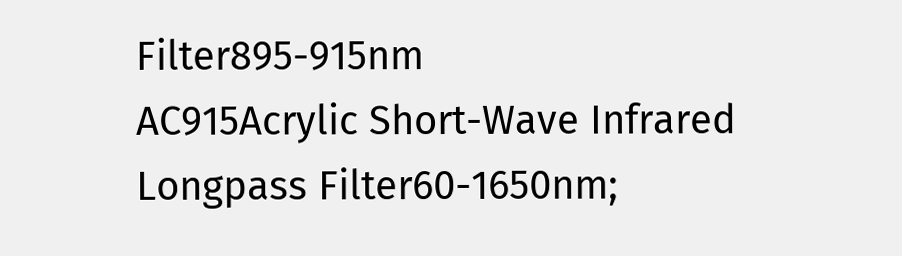Filter895-915nm
AC915Acrylic Short-Wave Infrared Longpass Filter60-1650nm;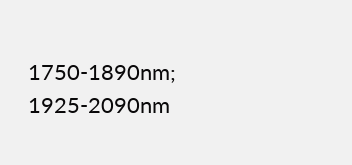1750-1890nm; 1925-2090nm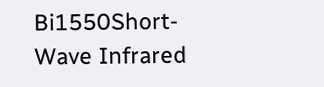Bi1550Short-Wave Infrared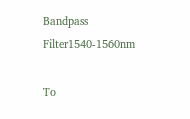Bandpass Filter1540-1560nm

To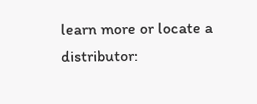learn more or locate a distributor: